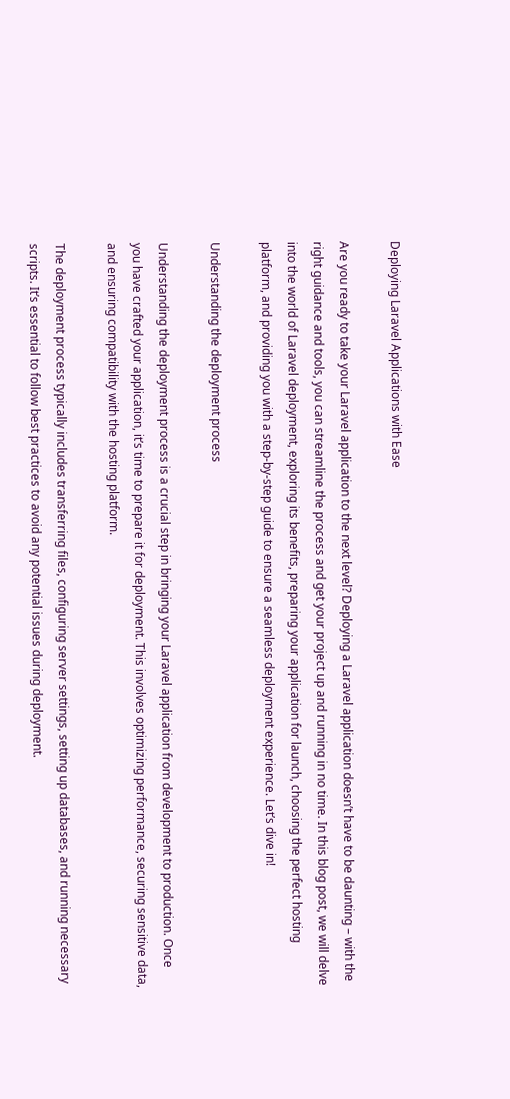Deploying Laravel Applications with Ease

Are you ready to take your Laravel application to the next level? Deploying a Laravel application doesn’t have to be daunting – with the right guidance and tools, you can streamline the process and get your project up and running in no time. In this blog post, we will delve into the world of Laravel deployment, exploring its benefits, preparing your application for launch, choosing the perfect hosting platform, and providing you with a step-by-step guide to ensure a seamless deployment experience. Let’s dive in!

Understanding the deployment process

Understanding the deployment process is a crucial step in bringing your Laravel application from development to production. Once you have crafted your application, it’s time to prepare it for deployment. This involves optimizing performance, securing sensitive data, and ensuring compatibility with the hosting platform.

The deployment process typically includes transferring files, configuring server settings, setting up databases, and running necessary scripts. It’s essential to follow best practices to avoid any potential issues during deployment.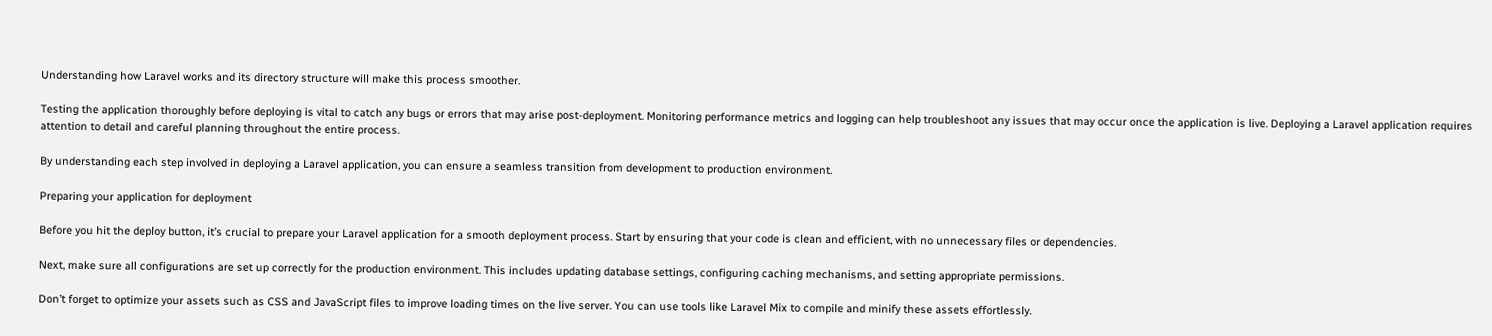Understanding how Laravel works and its directory structure will make this process smoother.

Testing the application thoroughly before deploying is vital to catch any bugs or errors that may arise post-deployment. Monitoring performance metrics and logging can help troubleshoot any issues that may occur once the application is live. Deploying a Laravel application requires attention to detail and careful planning throughout the entire process.

By understanding each step involved in deploying a Laravel application, you can ensure a seamless transition from development to production environment.

Preparing your application for deployment

Before you hit the deploy button, it’s crucial to prepare your Laravel application for a smooth deployment process. Start by ensuring that your code is clean and efficient, with no unnecessary files or dependencies.

Next, make sure all configurations are set up correctly for the production environment. This includes updating database settings, configuring caching mechanisms, and setting appropriate permissions.

Don’t forget to optimize your assets such as CSS and JavaScript files to improve loading times on the live server. You can use tools like Laravel Mix to compile and minify these assets effortlessly.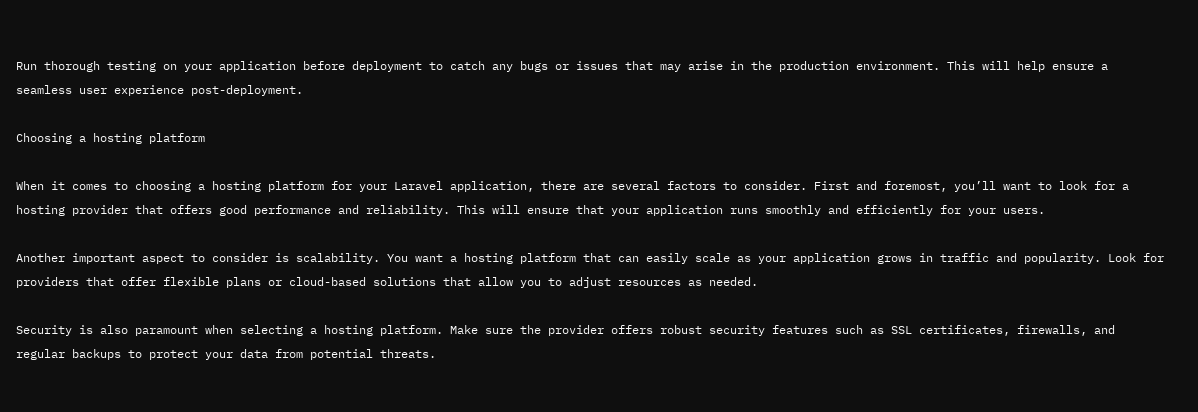Run thorough testing on your application before deployment to catch any bugs or issues that may arise in the production environment. This will help ensure a seamless user experience post-deployment.

Choosing a hosting platform

When it comes to choosing a hosting platform for your Laravel application, there are several factors to consider. First and foremost, you’ll want to look for a hosting provider that offers good performance and reliability. This will ensure that your application runs smoothly and efficiently for your users.

Another important aspect to consider is scalability. You want a hosting platform that can easily scale as your application grows in traffic and popularity. Look for providers that offer flexible plans or cloud-based solutions that allow you to adjust resources as needed.

Security is also paramount when selecting a hosting platform. Make sure the provider offers robust security features such as SSL certificates, firewalls, and regular backups to protect your data from potential threats.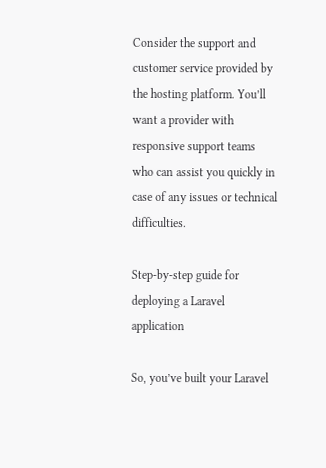Consider the support and customer service provided by the hosting platform. You’ll want a provider with responsive support teams who can assist you quickly in case of any issues or technical difficulties.

Step-by-step guide for deploying a Laravel application

So, you’ve built your Laravel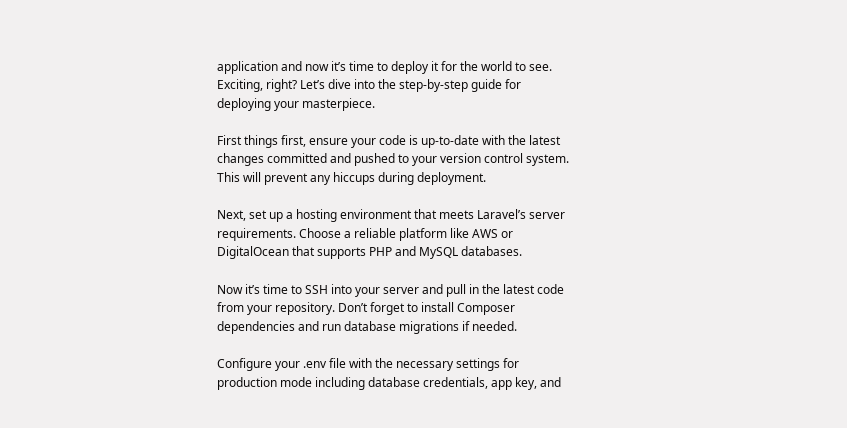application and now it’s time to deploy it for the world to see. Exciting, right? Let’s dive into the step-by-step guide for deploying your masterpiece.

First things first, ensure your code is up-to-date with the latest changes committed and pushed to your version control system. This will prevent any hiccups during deployment.

Next, set up a hosting environment that meets Laravel’s server requirements. Choose a reliable platform like AWS or DigitalOcean that supports PHP and MySQL databases.

Now it’s time to SSH into your server and pull in the latest code from your repository. Don’t forget to install Composer dependencies and run database migrations if needed.

Configure your .env file with the necessary settings for production mode including database credentials, app key, and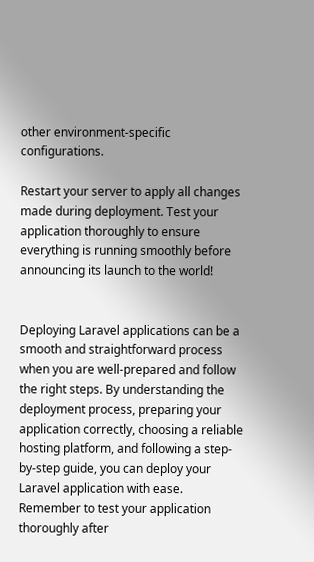other environment-specific configurations.

Restart your server to apply all changes made during deployment. Test your application thoroughly to ensure everything is running smoothly before announcing its launch to the world!


Deploying Laravel applications can be a smooth and straightforward process when you are well-prepared and follow the right steps. By understanding the deployment process, preparing your application correctly, choosing a reliable hosting platform, and following a step-by-step guide, you can deploy your Laravel application with ease. Remember to test your application thoroughly after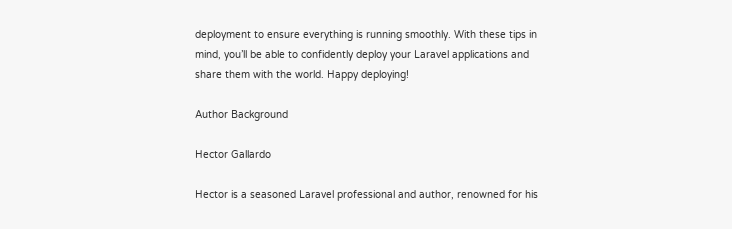deployment to ensure everything is running smoothly. With these tips in mind, you’ll be able to confidently deploy your Laravel applications and share them with the world. Happy deploying!

Author Background

Hector Gallardo

Hector is a seasoned Laravel professional and author, renowned for his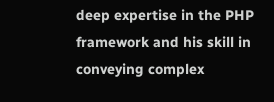deep expertise in the PHP framework and his skill in conveying complex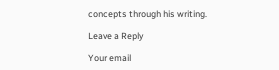concepts through his writing.

Leave a Reply

Your email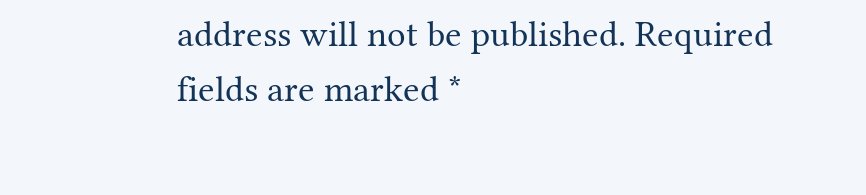address will not be published. Required fields are marked *